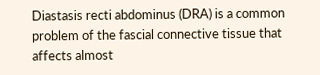Diastasis recti abdominus (DRA) is a common problem of the fascial connective tissue that affects almost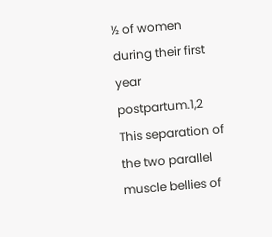½ of women during their first year postpartum.1,2 This separation of the two parallel muscle bellies of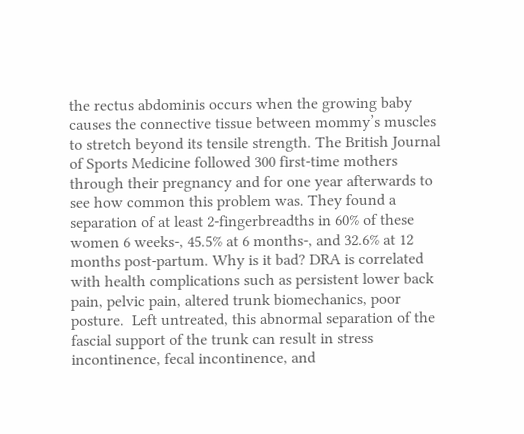the rectus abdominis occurs when the growing baby causes the connective tissue between mommy’s muscles to stretch beyond its tensile strength. The British Journal of Sports Medicine followed 300 first-time mothers through their pregnancy and for one year afterwards to see how common this problem was. They found a separation of at least 2-fingerbreadths in 60% of these women 6 weeks-, 45.5% at 6 months-, and 32.6% at 12 months post-partum. Why is it bad? DRA is correlated with health complications such as persistent lower back pain, pelvic pain, altered trunk biomechanics, poor posture.  Left untreated, this abnormal separation of the fascial support of the trunk can result in stress incontinence, fecal incontinence, and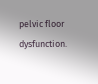pelvic floor dysfunction.